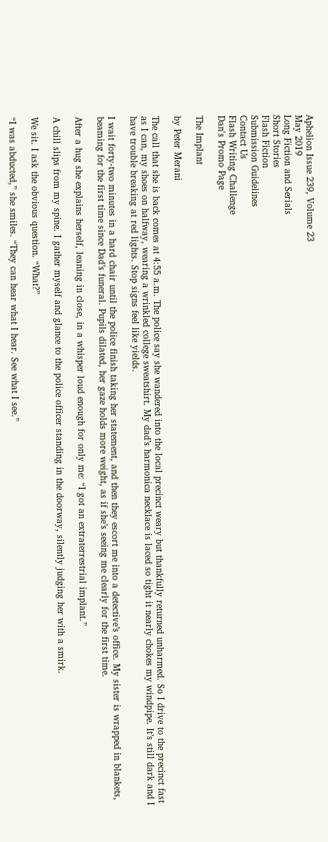Aphelion Issue 239, Volume 23
May 2019
Long Fiction and Serials
Short Stories
Flash Fiction
Submission Guidelines
Contact Us
Flash Writing Challenge
Dan's Promo Page

The Implant

by Peter Merani

The call that she is back comes at 4:55 a.m. The police say she wandered into the local precinct weary but thankfully returned unharmed. So I drive to the precinct fast as I can, my shoes on halfway, wearing a wrinkled college sweatshirt. My dad’s harmonica necklace is laced so tight it nearly chokes my windpipe. It’s still dark and I have trouble breaking at red lights. Stop signs feel like yields.

I wait forty-two minutes in a hard chair until the police finish taking her statement, and then they escort me into a detective’s office. My sister is wrapped in blankets, beaming for the first time since Dad’s funeral. Pupils dilated, her gaze holds more weight, as if she’s seeing me clearly for the first time.

After a hug she explains herself, leaning in close, in a whisper loud enough for only me: “I got an extraterrestrial implant.”

A chill slips from my spine. I gather myself and glance to the police officer standing in the doorway, silently judging her with a smirk.

We sit. I ask the obvious question. “What?”

“I was abducted,” she smiles. “They can hear what I hear. See what I see.”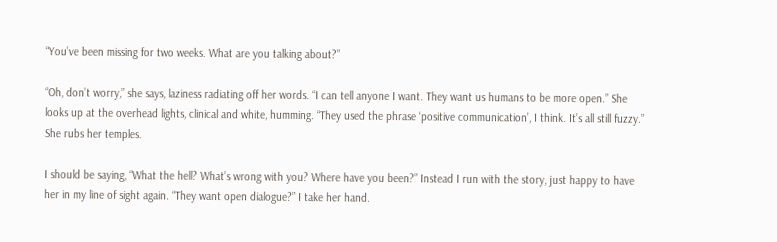“You’ve been missing for two weeks. What are you talking about?”

“Oh, don’t worry,” she says, laziness radiating off her words. “I can tell anyone I want. They want us humans to be more open.” She looks up at the overhead lights, clinical and white, humming. “They used the phrase ‘positive communication’, I think. It’s all still fuzzy.” She rubs her temples.

I should be saying, “What the hell? What’s wrong with you? Where have you been?” Instead I run with the story, just happy to have her in my line of sight again. “They want open dialogue?” I take her hand.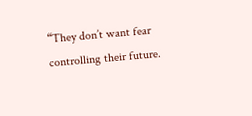“They don’t want fear controlling their future.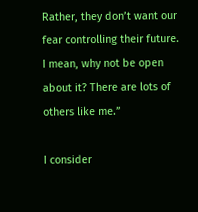Rather, they don’t want our fear controlling their future. I mean, why not be open about it? There are lots of others like me.”

I consider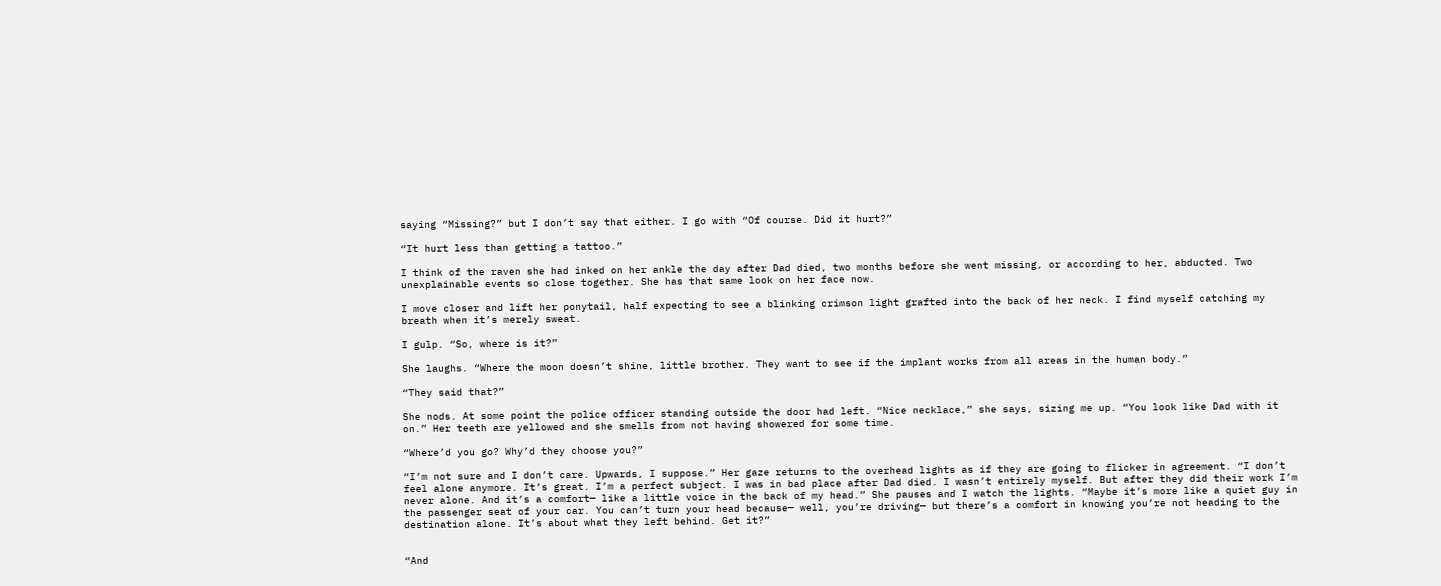saying “Missing?” but I don’t say that either. I go with “Of course. Did it hurt?”

“It hurt less than getting a tattoo.”

I think of the raven she had inked on her ankle the day after Dad died, two months before she went missing, or according to her, abducted. Two unexplainable events so close together. She has that same look on her face now.

I move closer and lift her ponytail, half expecting to see a blinking crimson light grafted into the back of her neck. I find myself catching my breath when it’s merely sweat.

I gulp. “So, where is it?”

She laughs. “Where the moon doesn’t shine, little brother. They want to see if the implant works from all areas in the human body.”

“They said that?”

She nods. At some point the police officer standing outside the door had left. “Nice necklace,” she says, sizing me up. “You look like Dad with it on.” Her teeth are yellowed and she smells from not having showered for some time.

“Where’d you go? Why’d they choose you?”

“I’m not sure and I don’t care. Upwards, I suppose.” Her gaze returns to the overhead lights as if they are going to flicker in agreement. “I don’t feel alone anymore. It’s great. I’m a perfect subject. I was in bad place after Dad died. I wasn’t entirely myself. But after they did their work I’m never alone. And it’s a comfort— like a little voice in the back of my head.” She pauses and I watch the lights. “Maybe it’s more like a quiet guy in the passenger seat of your car. You can’t turn your head because— well, you’re driving— but there’s a comfort in knowing you’re not heading to the destination alone. It’s about what they left behind. Get it?”


“And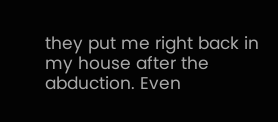they put me right back in my house after the abduction. Even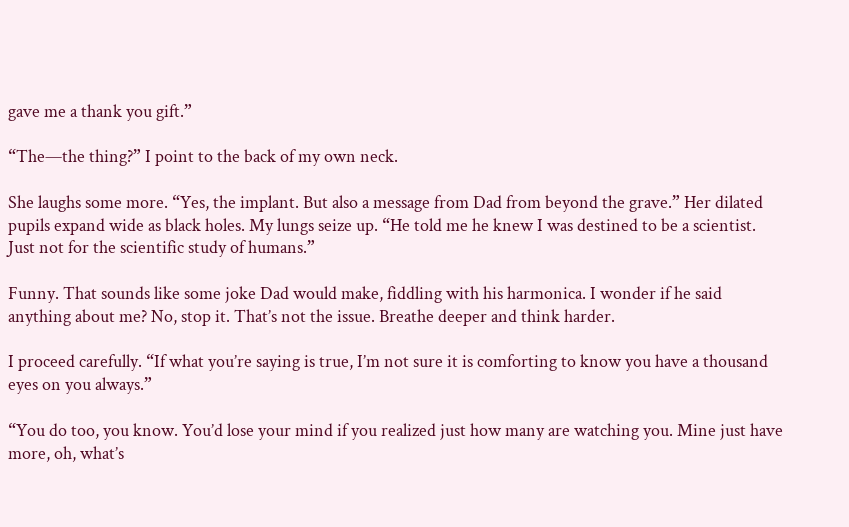gave me a thank you gift.”

“The—the thing?” I point to the back of my own neck.

She laughs some more. “Yes, the implant. But also a message from Dad from beyond the grave.” Her dilated pupils expand wide as black holes. My lungs seize up. “He told me he knew I was destined to be a scientist. Just not for the scientific study of humans.”

Funny. That sounds like some joke Dad would make, fiddling with his harmonica. I wonder if he said anything about me? No, stop it. That’s not the issue. Breathe deeper and think harder.

I proceed carefully. “If what you’re saying is true, I’m not sure it is comforting to know you have a thousand eyes on you always.”

“You do too, you know. You’d lose your mind if you realized just how many are watching you. Mine just have more, oh, what’s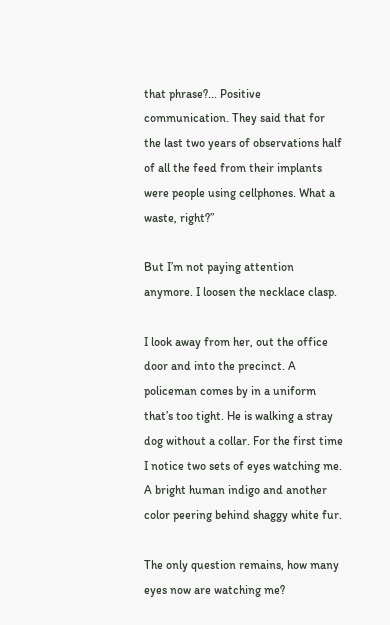that phrase?... Positive communication. They said that for the last two years of observations half of all the feed from their implants were people using cellphones. What a waste, right?”

But I’m not paying attention anymore. I loosen the necklace clasp.

I look away from her, out the office door and into the precinct. A policeman comes by in a uniform that’s too tight. He is walking a stray dog without a collar. For the first time I notice two sets of eyes watching me. A bright human indigo and another color peering behind shaggy white fur.

The only question remains, how many eyes now are watching me?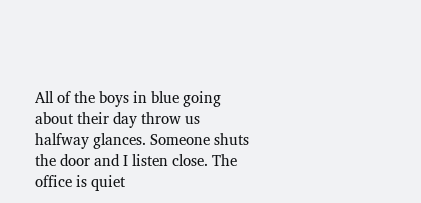All of the boys in blue going about their day throw us halfway glances. Someone shuts the door and I listen close. The office is quiet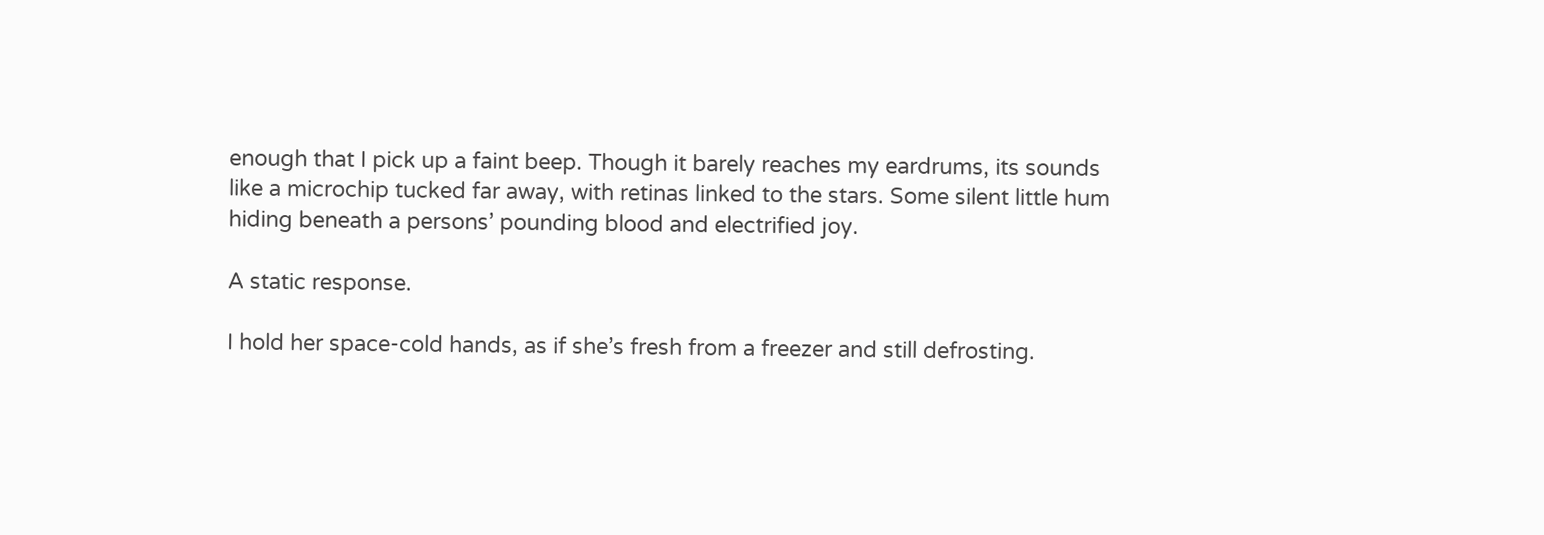enough that I pick up a faint beep. Though it barely reaches my eardrums, its sounds like a microchip tucked far away, with retinas linked to the stars. Some silent little hum hiding beneath a persons’ pounding blood and electrified joy.

A static response.

I hold her space-cold hands, as if she’s fresh from a freezer and still defrosting.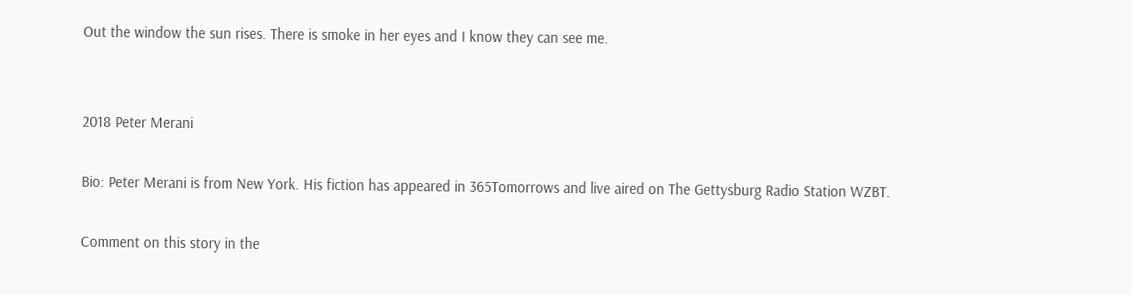Out the window the sun rises. There is smoke in her eyes and I know they can see me.


2018 Peter Merani

Bio: Peter Merani is from New York. His fiction has appeared in 365Tomorrows and live aired on The Gettysburg Radio Station WZBT.

Comment on this story in the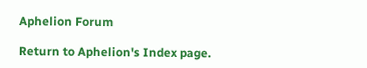Aphelion Forum

Return to Aphelion's Index page.